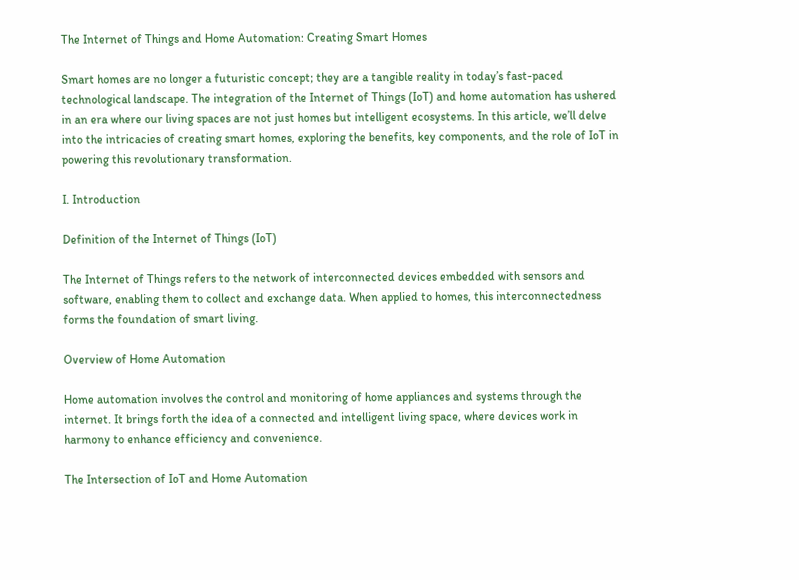The Internet of Things and Home Automation: Creating Smart Homes

Smart homes are no longer a futuristic concept; they are a tangible reality in today’s fast-paced technological landscape. The integration of the Internet of Things (IoT) and home automation has ushered in an era where our living spaces are not just homes but intelligent ecosystems. In this article, we’ll delve into the intricacies of creating smart homes, exploring the benefits, key components, and the role of IoT in powering this revolutionary transformation.

I. Introduction

Definition of the Internet of Things (IoT)

The Internet of Things refers to the network of interconnected devices embedded with sensors and software, enabling them to collect and exchange data. When applied to homes, this interconnectedness forms the foundation of smart living.

Overview of Home Automation

Home automation involves the control and monitoring of home appliances and systems through the internet. It brings forth the idea of a connected and intelligent living space, where devices work in harmony to enhance efficiency and convenience.

The Intersection of IoT and Home Automation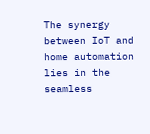The synergy between IoT and home automation lies in the seamless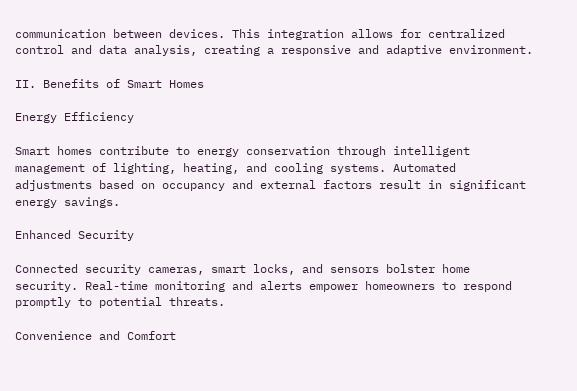communication between devices. This integration allows for centralized control and data analysis, creating a responsive and adaptive environment.

II. Benefits of Smart Homes

Energy Efficiency

Smart homes contribute to energy conservation through intelligent management of lighting, heating, and cooling systems. Automated adjustments based on occupancy and external factors result in significant energy savings.

Enhanced Security

Connected security cameras, smart locks, and sensors bolster home security. Real-time monitoring and alerts empower homeowners to respond promptly to potential threats.

Convenience and Comfort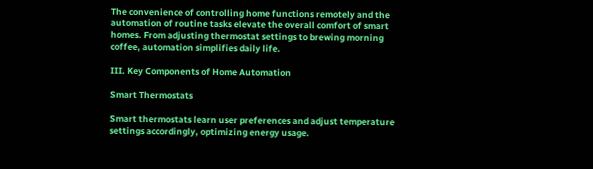The convenience of controlling home functions remotely and the automation of routine tasks elevate the overall comfort of smart homes. From adjusting thermostat settings to brewing morning coffee, automation simplifies daily life.

III. Key Components of Home Automation

Smart Thermostats

Smart thermostats learn user preferences and adjust temperature settings accordingly, optimizing energy usage.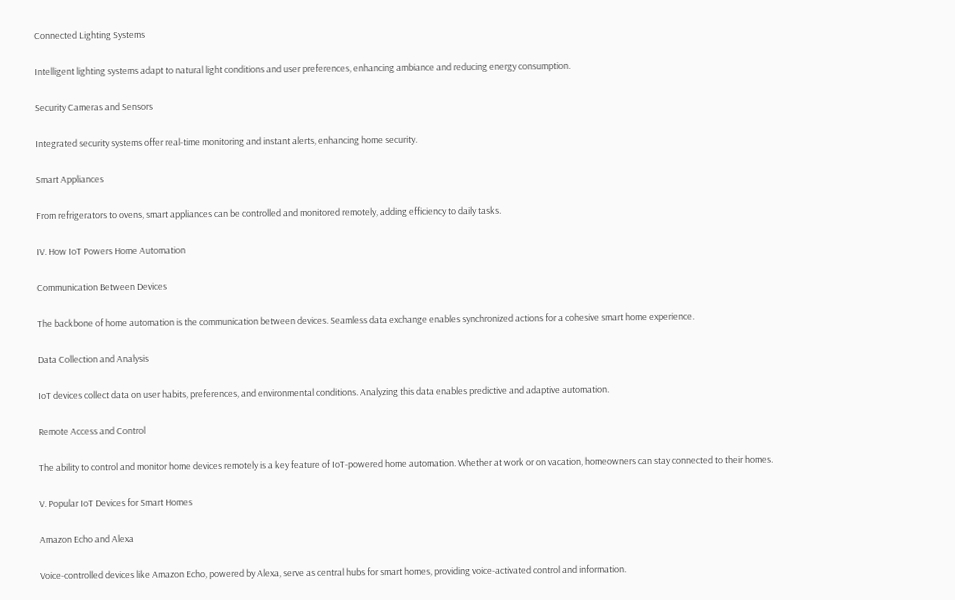Connected Lighting Systems

Intelligent lighting systems adapt to natural light conditions and user preferences, enhancing ambiance and reducing energy consumption.

Security Cameras and Sensors

Integrated security systems offer real-time monitoring and instant alerts, enhancing home security.

Smart Appliances

From refrigerators to ovens, smart appliances can be controlled and monitored remotely, adding efficiency to daily tasks.

IV. How IoT Powers Home Automation

Communication Between Devices

The backbone of home automation is the communication between devices. Seamless data exchange enables synchronized actions for a cohesive smart home experience.

Data Collection and Analysis

IoT devices collect data on user habits, preferences, and environmental conditions. Analyzing this data enables predictive and adaptive automation.

Remote Access and Control

The ability to control and monitor home devices remotely is a key feature of IoT-powered home automation. Whether at work or on vacation, homeowners can stay connected to their homes.

V. Popular IoT Devices for Smart Homes

Amazon Echo and Alexa

Voice-controlled devices like Amazon Echo, powered by Alexa, serve as central hubs for smart homes, providing voice-activated control and information.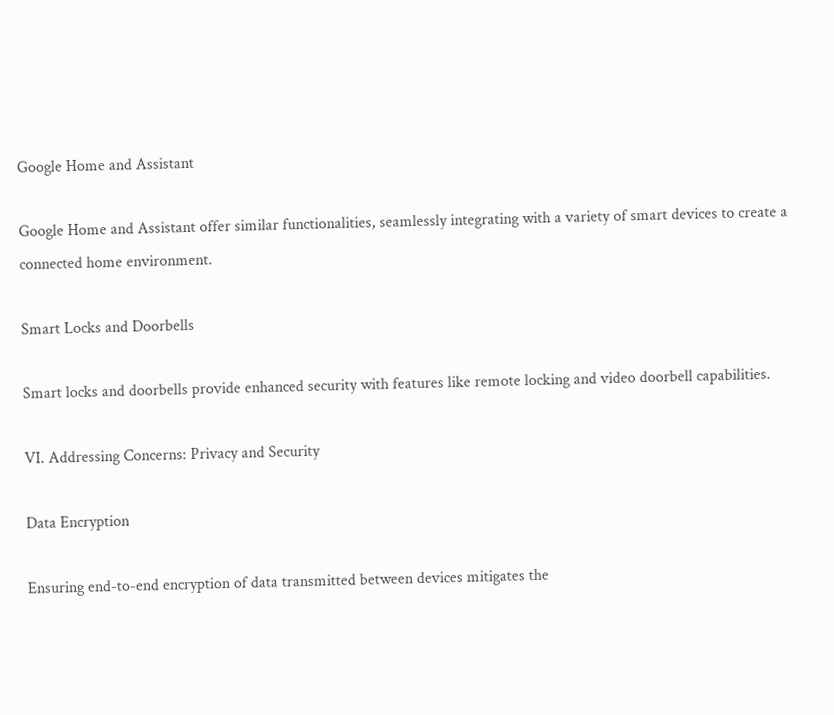Google Home and Assistant

Google Home and Assistant offer similar functionalities, seamlessly integrating with a variety of smart devices to create a connected home environment.

Smart Locks and Doorbells

Smart locks and doorbells provide enhanced security with features like remote locking and video doorbell capabilities.

VI. Addressing Concerns: Privacy and Security

Data Encryption

Ensuring end-to-end encryption of data transmitted between devices mitigates the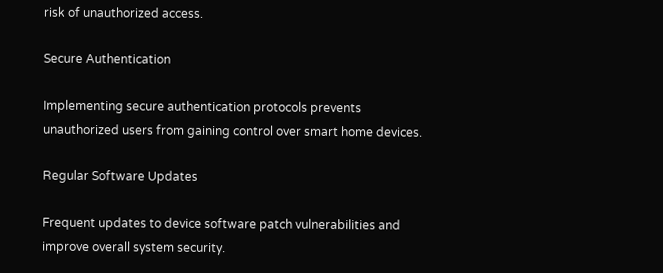risk of unauthorized access.

Secure Authentication

Implementing secure authentication protocols prevents unauthorized users from gaining control over smart home devices.

Regular Software Updates

Frequent updates to device software patch vulnerabilities and improve overall system security.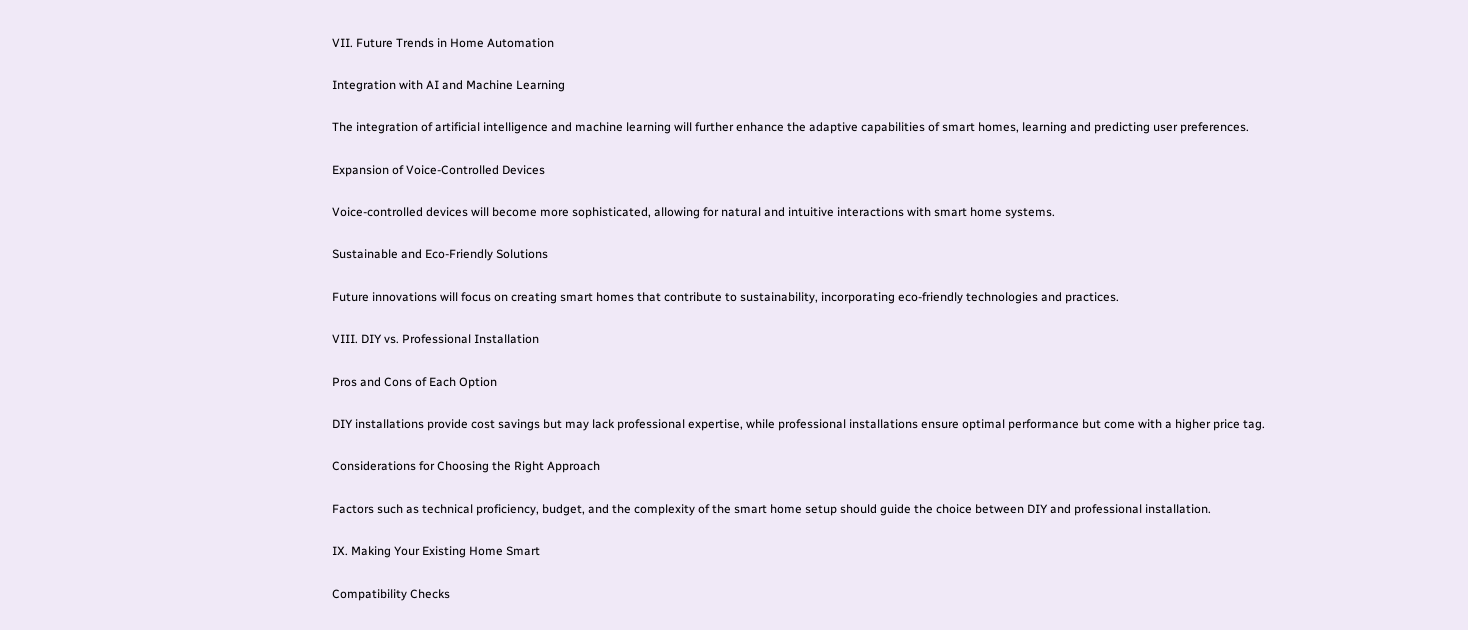VII. Future Trends in Home Automation

Integration with AI and Machine Learning

The integration of artificial intelligence and machine learning will further enhance the adaptive capabilities of smart homes, learning and predicting user preferences.

Expansion of Voice-Controlled Devices

Voice-controlled devices will become more sophisticated, allowing for natural and intuitive interactions with smart home systems.

Sustainable and Eco-Friendly Solutions

Future innovations will focus on creating smart homes that contribute to sustainability, incorporating eco-friendly technologies and practices.

VIII. DIY vs. Professional Installation

Pros and Cons of Each Option

DIY installations provide cost savings but may lack professional expertise, while professional installations ensure optimal performance but come with a higher price tag.

Considerations for Choosing the Right Approach

Factors such as technical proficiency, budget, and the complexity of the smart home setup should guide the choice between DIY and professional installation.

IX. Making Your Existing Home Smart

Compatibility Checks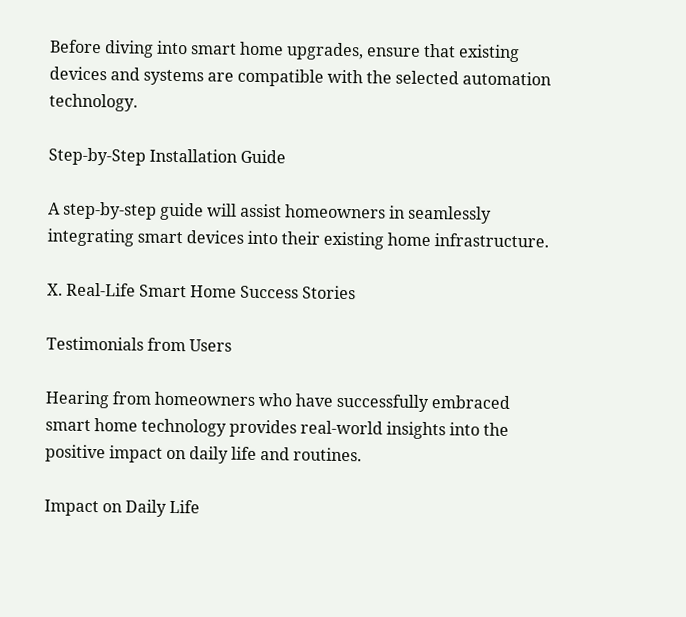Before diving into smart home upgrades, ensure that existing devices and systems are compatible with the selected automation technology.

Step-by-Step Installation Guide

A step-by-step guide will assist homeowners in seamlessly integrating smart devices into their existing home infrastructure.

X. Real-Life Smart Home Success Stories

Testimonials from Users

Hearing from homeowners who have successfully embraced smart home technology provides real-world insights into the positive impact on daily life and routines.

Impact on Daily Life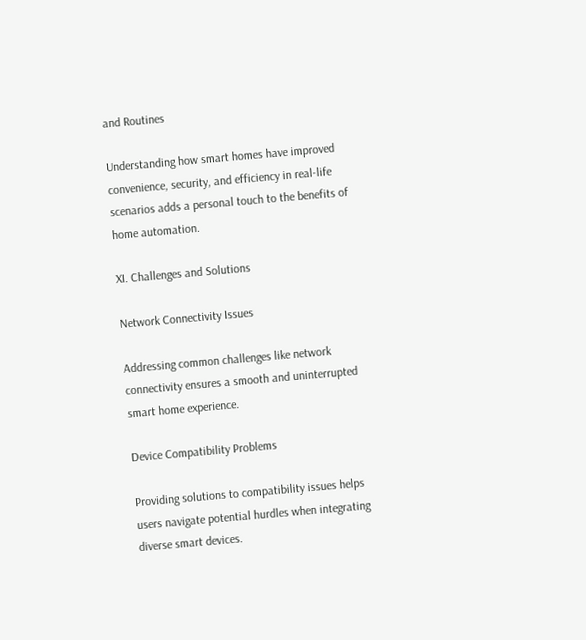and Routines

Understanding how smart homes have improved convenience, security, and efficiency in real-life scenarios adds a personal touch to the benefits of home automation.

XI. Challenges and Solutions

Network Connectivity Issues

Addressing common challenges like network connectivity ensures a smooth and uninterrupted smart home experience.

Device Compatibility Problems

Providing solutions to compatibility issues helps users navigate potential hurdles when integrating diverse smart devices.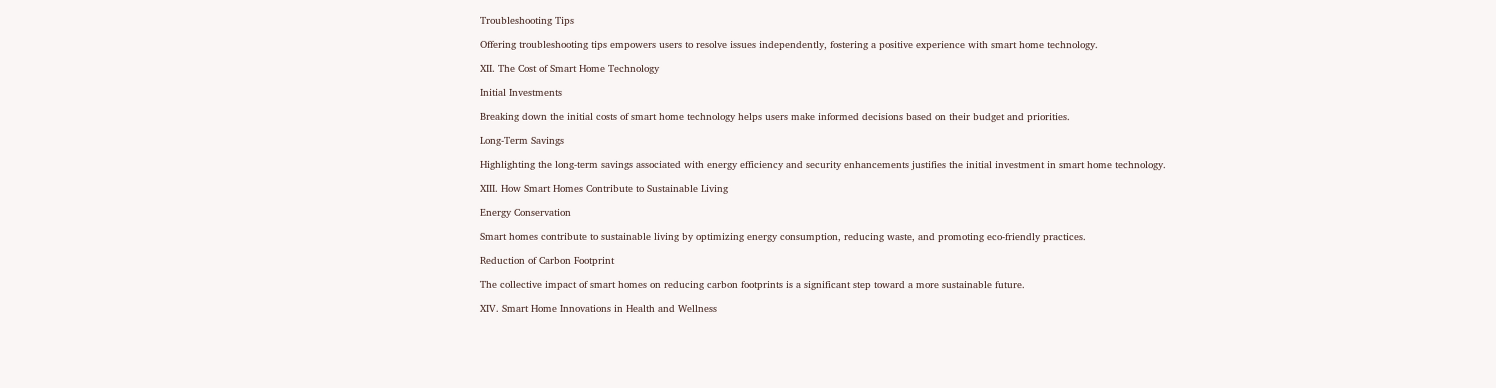Troubleshooting Tips

Offering troubleshooting tips empowers users to resolve issues independently, fostering a positive experience with smart home technology.

XII. The Cost of Smart Home Technology

Initial Investments

Breaking down the initial costs of smart home technology helps users make informed decisions based on their budget and priorities.

Long-Term Savings

Highlighting the long-term savings associated with energy efficiency and security enhancements justifies the initial investment in smart home technology.

XIII. How Smart Homes Contribute to Sustainable Living

Energy Conservation

Smart homes contribute to sustainable living by optimizing energy consumption, reducing waste, and promoting eco-friendly practices.

Reduction of Carbon Footprint

The collective impact of smart homes on reducing carbon footprints is a significant step toward a more sustainable future.

XIV. Smart Home Innovations in Health and Wellness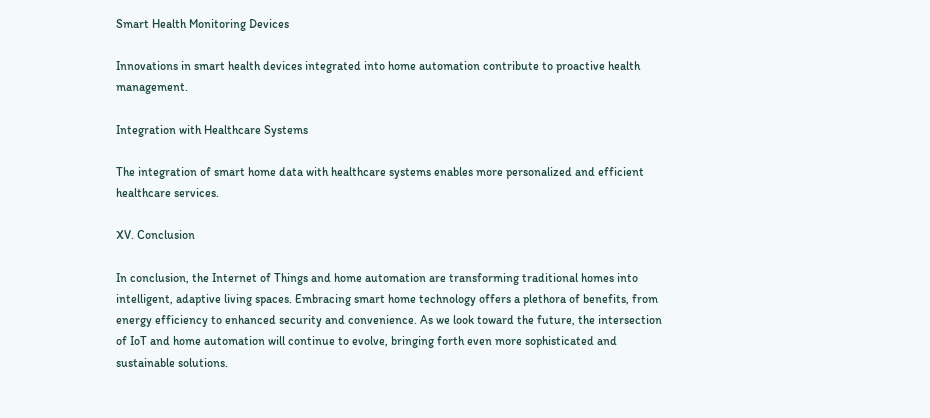Smart Health Monitoring Devices

Innovations in smart health devices integrated into home automation contribute to proactive health management.

Integration with Healthcare Systems

The integration of smart home data with healthcare systems enables more personalized and efficient healthcare services.

XV. Conclusion

In conclusion, the Internet of Things and home automation are transforming traditional homes into intelligent, adaptive living spaces. Embracing smart home technology offers a plethora of benefits, from energy efficiency to enhanced security and convenience. As we look toward the future, the intersection of IoT and home automation will continue to evolve, bringing forth even more sophisticated and sustainable solutions.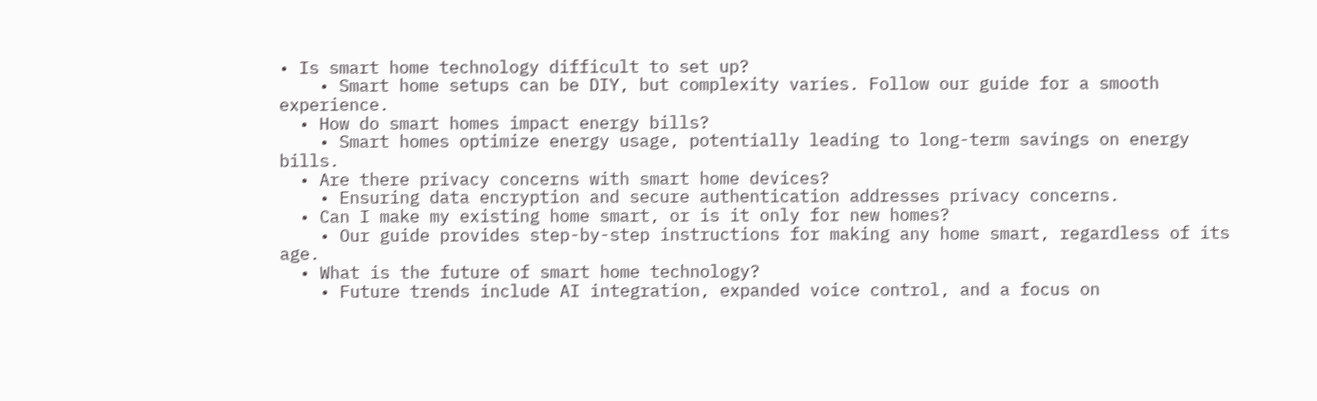• Is smart home technology difficult to set up?
    • Smart home setups can be DIY, but complexity varies. Follow our guide for a smooth experience.
  • How do smart homes impact energy bills?
    • Smart homes optimize energy usage, potentially leading to long-term savings on energy bills.
  • Are there privacy concerns with smart home devices?
    • Ensuring data encryption and secure authentication addresses privacy concerns.
  • Can I make my existing home smart, or is it only for new homes?
    • Our guide provides step-by-step instructions for making any home smart, regardless of its age.
  • What is the future of smart home technology?
    • Future trends include AI integration, expanded voice control, and a focus on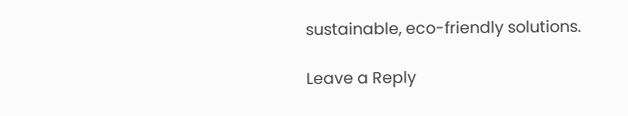sustainable, eco-friendly solutions.

Leave a Reply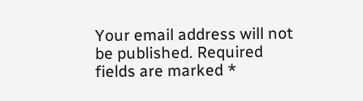Your email address will not be published. Required fields are marked *